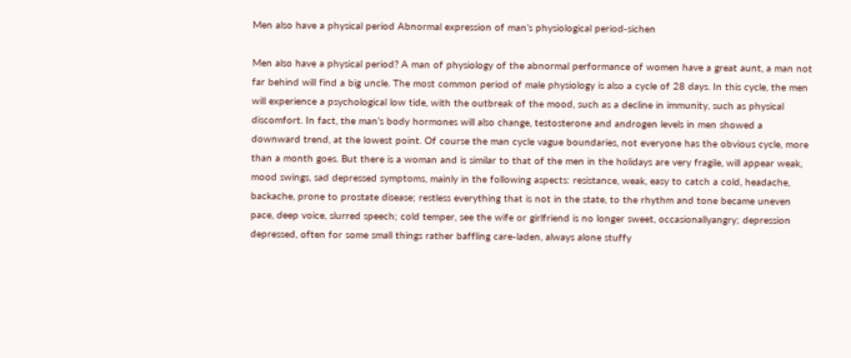Men also have a physical period Abnormal expression of man’s physiological period-sichen

Men also have a physical period? A man of physiology of the abnormal performance of women have a great aunt, a man not far behind will find a big uncle. The most common period of male physiology is also a cycle of 28 days. In this cycle, the men will experience a psychological low tide, with the outbreak of the mood, such as a decline in immunity, such as physical discomfort. In fact, the man’s body hormones will also change, testosterone and androgen levels in men showed a downward trend, at the lowest point. Of course the man cycle vague boundaries, not everyone has the obvious cycle, more than a month goes. But there is a woman and is similar to that of the men in the holidays are very fragile, will appear weak, mood swings, sad depressed symptoms, mainly in the following aspects: resistance, weak, easy to catch a cold, headache, backache, prone to prostate disease; restless everything that is not in the state, to the rhythm and tone became uneven pace, deep voice, slurred speech; cold temper, see the wife or girlfriend is no longer sweet, occasionallyangry; depression depressed, often for some small things rather baffling care-laden, always alone stuffy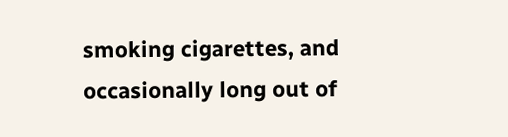smoking cigarettes, and occasionally long out of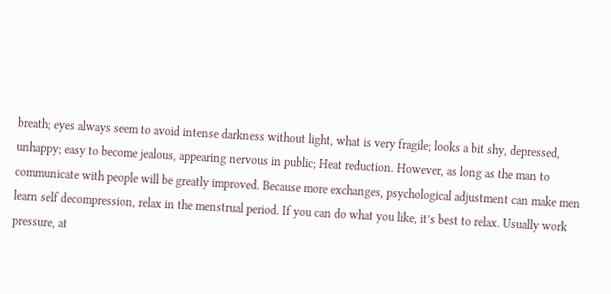breath; eyes always seem to avoid intense darkness without light, what is very fragile; looks a bit shy, depressed, unhappy; easy to become jealous, appearing nervous in public; Heat reduction. However, as long as the man to communicate with people will be greatly improved. Because more exchanges, psychological adjustment can make men learn self decompression, relax in the menstrual period. If you can do what you like, it’s best to relax. Usually work pressure, at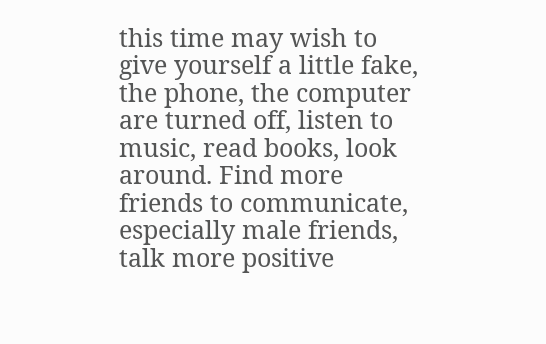this time may wish to give yourself a little fake, the phone, the computer are turned off, listen to music, read books, look around. Find more friends to communicate, especially male friends, talk more positive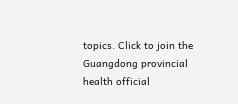topics. Click to join the Guangdong provincial health official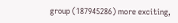group (187945286) more exciting,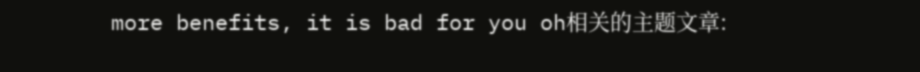more benefits, it is bad for you oh相关的主题文章: